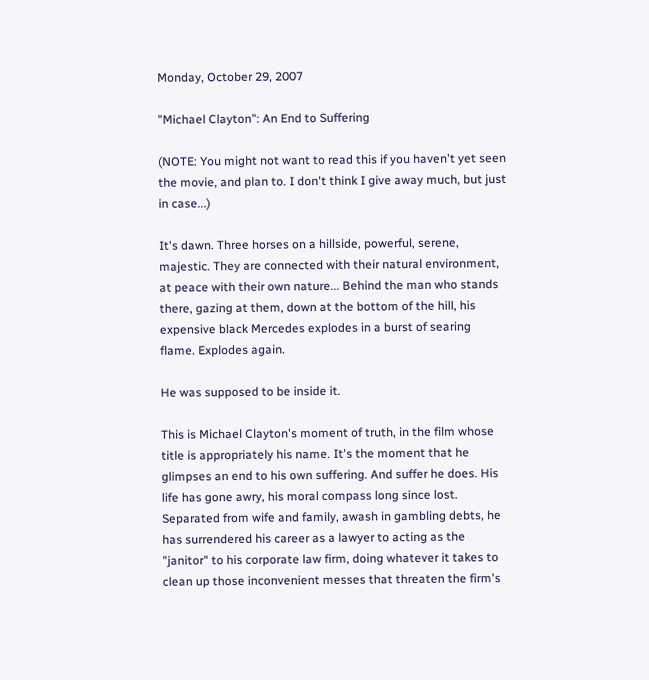Monday, October 29, 2007

"Michael Clayton": An End to Suffering

(NOTE: You might not want to read this if you haven't yet seen the movie, and plan to. I don't think I give away much, but just in case...)

It's dawn. Three horses on a hillside, powerful, serene, majestic. They are connected with their natural environment, at peace with their own nature... Behind the man who stands there, gazing at them, down at the bottom of the hill, his expensive black Mercedes explodes in a burst of searing flame. Explodes again.

He was supposed to be inside it.

This is Michael Clayton's moment of truth, in the film whose title is appropriately his name. It's the moment that he glimpses an end to his own suffering. And suffer he does. His life has gone awry, his moral compass long since lost. Separated from wife and family, awash in gambling debts, he has surrendered his career as a lawyer to acting as the "janitor" to his corporate law firm, doing whatever it takes to clean up those inconvenient messes that threaten the firm's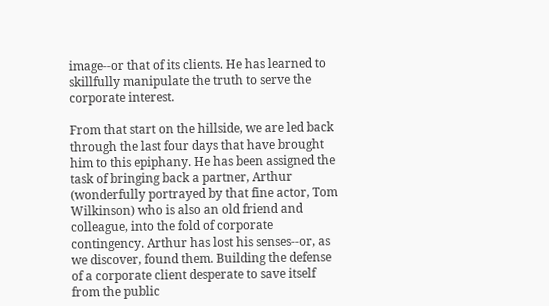image--or that of its clients. He has learned to skillfully manipulate the truth to serve the corporate interest.

From that start on the hillside, we are led back through the last four days that have brought him to this epiphany. He has been assigned the task of bringing back a partner, Arthur (wonderfully portrayed by that fine actor, Tom Wilkinson) who is also an old friend and colleague, into the fold of corporate contingency. Arthur has lost his senses--or, as we discover, found them. Building the defense of a corporate client desperate to save itself from the public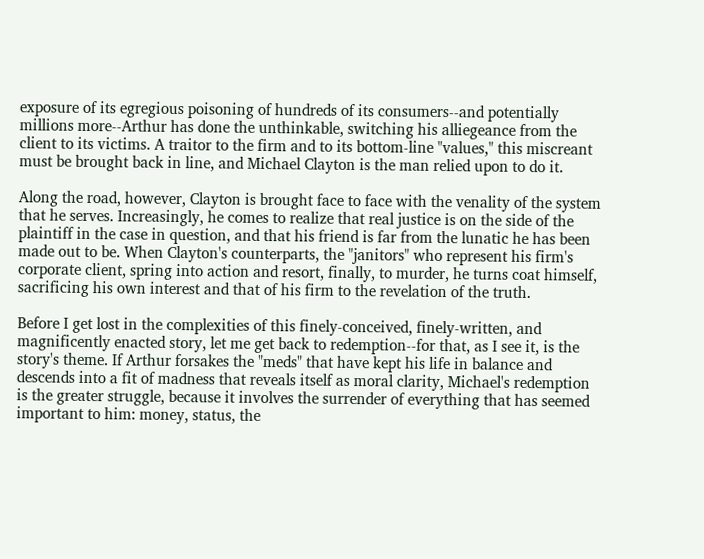exposure of its egregious poisoning of hundreds of its consumers--and potentially millions more--Arthur has done the unthinkable, switching his alliegeance from the client to its victims. A traitor to the firm and to its bottom-line "values," this miscreant must be brought back in line, and Michael Clayton is the man relied upon to do it.

Along the road, however, Clayton is brought face to face with the venality of the system that he serves. Increasingly, he comes to realize that real justice is on the side of the plaintiff in the case in question, and that his friend is far from the lunatic he has been made out to be. When Clayton's counterparts, the "janitors" who represent his firm's corporate client, spring into action and resort, finally, to murder, he turns coat himself, sacrificing his own interest and that of his firm to the revelation of the truth.

Before I get lost in the complexities of this finely-conceived, finely-written, and magnificently enacted story, let me get back to redemption--for that, as I see it, is the story's theme. If Arthur forsakes the "meds" that have kept his life in balance and descends into a fit of madness that reveals itself as moral clarity, Michael's redemption is the greater struggle, because it involves the surrender of everything that has seemed important to him: money, status, the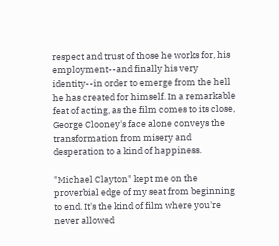respect and trust of those he works for, his employment--and finally his very identity--in order to emerge from the hell he has created for himself. In a remarkable feat of acting, as the film comes to its close, George Clooney's face alone conveys the transformation from misery and desperation to a kind of happiness.

"Michael Clayton" kept me on the proverbial edge of my seat from beginning to end. It's the kind of film where you're never allowed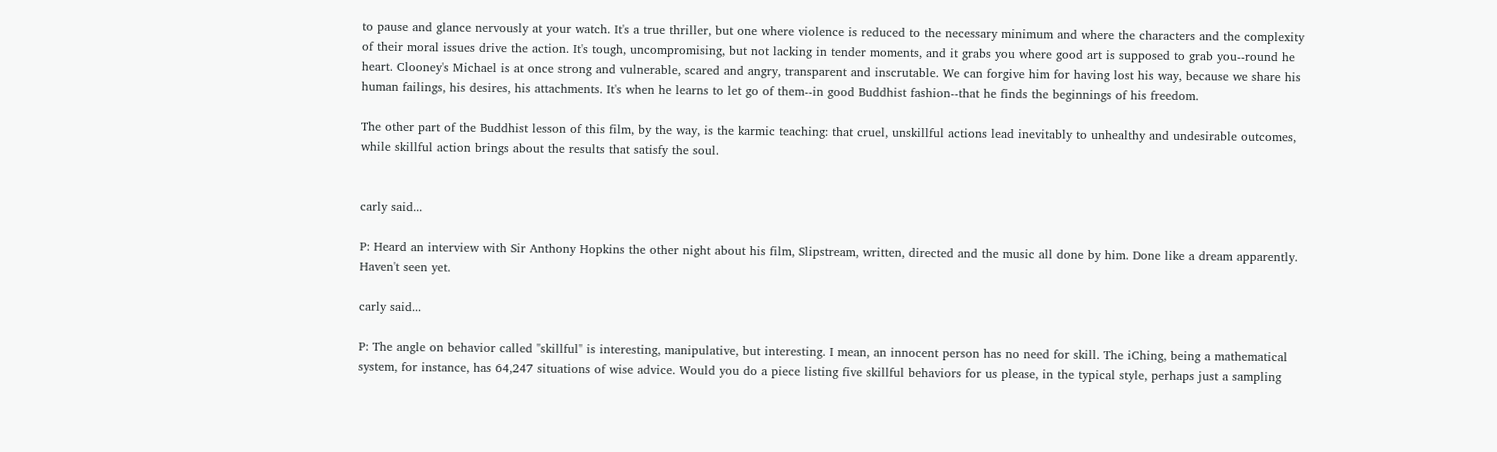to pause and glance nervously at your watch. It's a true thriller, but one where violence is reduced to the necessary minimum and where the characters and the complexity of their moral issues drive the action. It's tough, uncompromising, but not lacking in tender moments, and it grabs you where good art is supposed to grab you--round he heart. Clooney's Michael is at once strong and vulnerable, scared and angry, transparent and inscrutable. We can forgive him for having lost his way, because we share his human failings, his desires, his attachments. It's when he learns to let go of them--in good Buddhist fashion--that he finds the beginnings of his freedom.

The other part of the Buddhist lesson of this film, by the way, is the karmic teaching: that cruel, unskillful actions lead inevitably to unhealthy and undesirable outcomes, while skillful action brings about the results that satisfy the soul.


carly said...

P: Heard an interview with Sir Anthony Hopkins the other night about his film, Slipstream, written, directed and the music all done by him. Done like a dream apparently. Haven't seen yet.

carly said...

P: The angle on behavior called "skillful" is interesting, manipulative, but interesting. I mean, an innocent person has no need for skill. The iChing, being a mathematical system, for instance, has 64,247 situations of wise advice. Would you do a piece listing five skillful behaviors for us please, in the typical style, perhaps just a sampling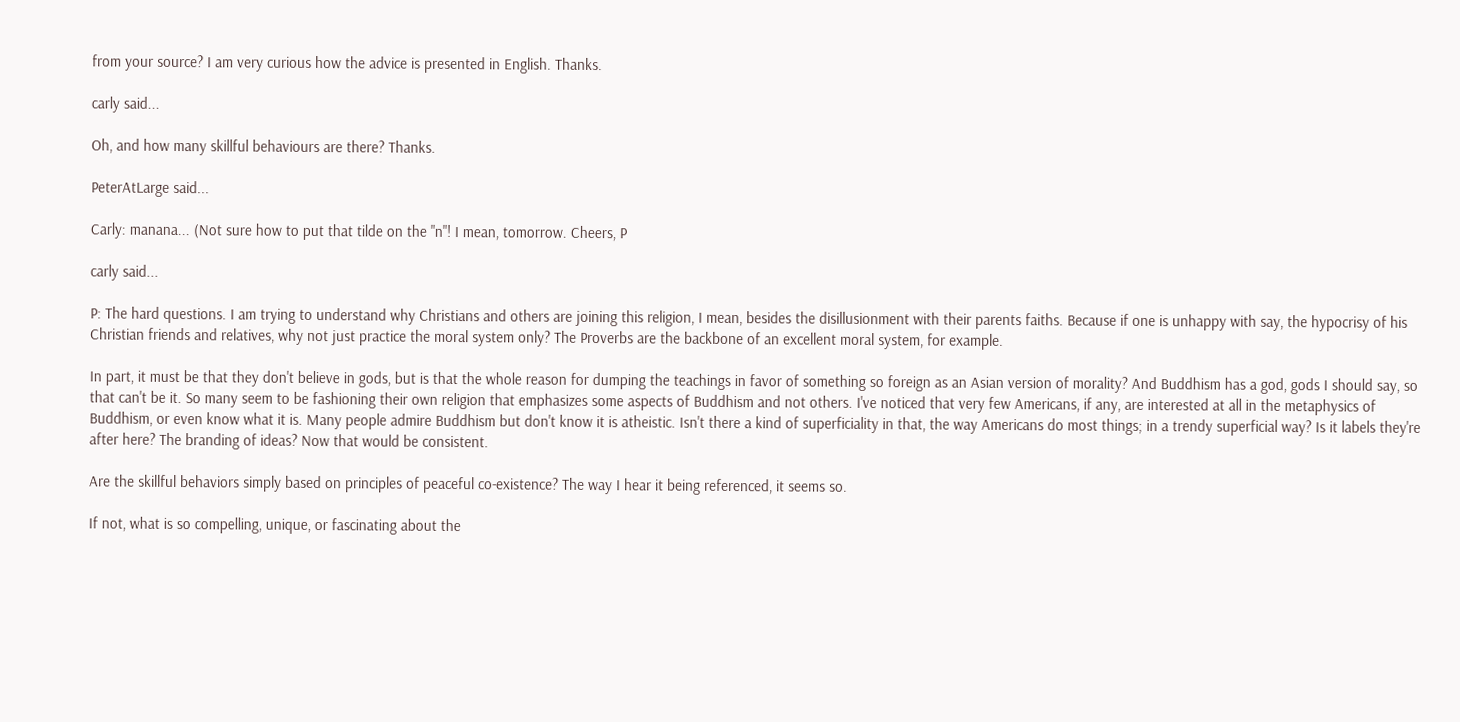from your source? I am very curious how the advice is presented in English. Thanks.

carly said...

Oh, and how many skillful behaviours are there? Thanks.

PeterAtLarge said...

Carly: manana... (Not sure how to put that tilde on the "n"! I mean, tomorrow. Cheers, P

carly said...

P: The hard questions. I am trying to understand why Christians and others are joining this religion, I mean, besides the disillusionment with their parents faiths. Because if one is unhappy with say, the hypocrisy of his Christian friends and relatives, why not just practice the moral system only? The Proverbs are the backbone of an excellent moral system, for example.

In part, it must be that they don't believe in gods, but is that the whole reason for dumping the teachings in favor of something so foreign as an Asian version of morality? And Buddhism has a god, gods I should say, so that can't be it. So many seem to be fashioning their own religion that emphasizes some aspects of Buddhism and not others. I've noticed that very few Americans, if any, are interested at all in the metaphysics of Buddhism, or even know what it is. Many people admire Buddhism but don't know it is atheistic. Isn't there a kind of superficiality in that, the way Americans do most things; in a trendy superficial way? Is it labels they're after here? The branding of ideas? Now that would be consistent.

Are the skillful behaviors simply based on principles of peaceful co-existence? The way I hear it being referenced, it seems so.

If not, what is so compelling, unique, or fascinating about the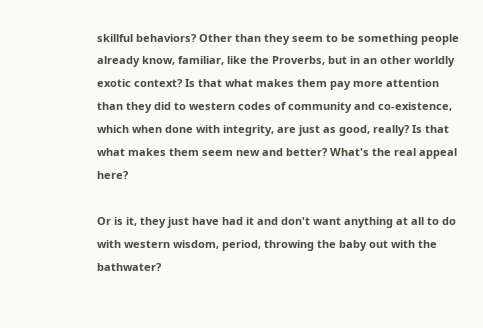skillful behaviors? Other than they seem to be something people already know, familiar, like the Proverbs, but in an other worldly exotic context? Is that what makes them pay more attention than they did to western codes of community and co-existence, which when done with integrity, are just as good, really? Is that what makes them seem new and better? What's the real appeal here?

Or is it, they just have had it and don't want anything at all to do with western wisdom, period, throwing the baby out with the bathwater?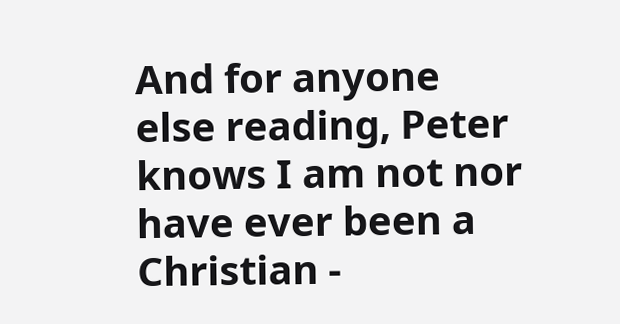And for anyone else reading, Peter knows I am not nor have ever been a Christian -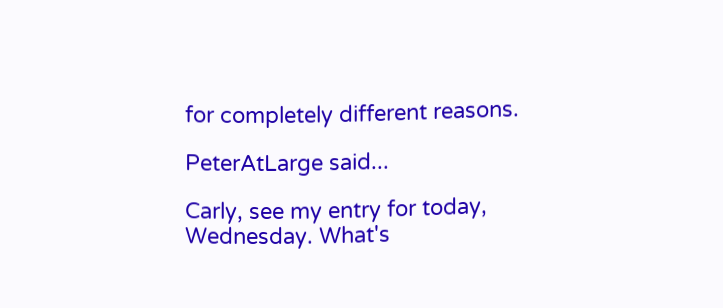for completely different reasons.

PeterAtLarge said...

Carly, see my entry for today, Wednesday. What's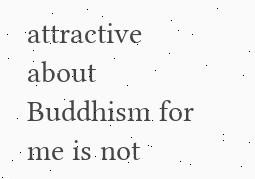attractive about Buddhism for me is not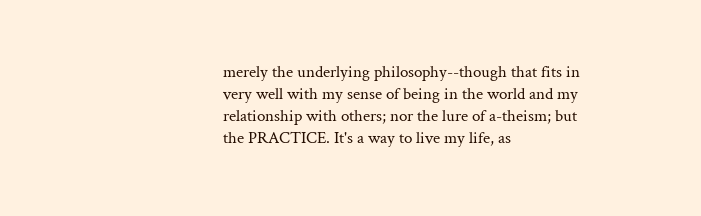merely the underlying philosophy--though that fits in very well with my sense of being in the world and my relationship with others; nor the lure of a-theism; but the PRACTICE. It's a way to live my life, as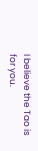I believe the Tao is for you.